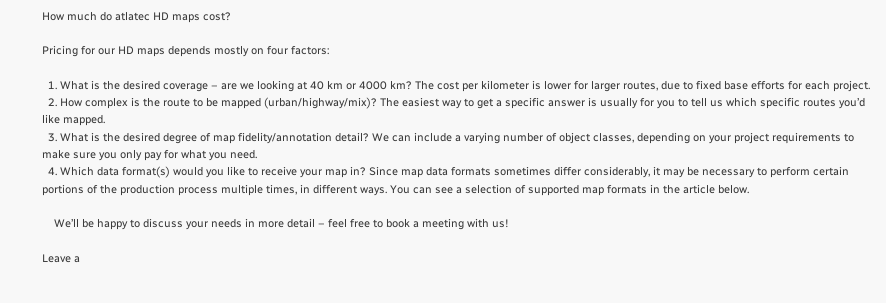How much do atlatec HD maps cost?

Pricing for our HD maps depends mostly on four factors:

  1. What is the desired coverage – are we looking at 40 km or 4000 km? The cost per kilometer is lower for larger routes, due to fixed base efforts for each project.
  2. How complex is the route to be mapped (urban/highway/mix)? The easiest way to get a specific answer is usually for you to tell us which specific routes you’d like mapped.
  3. What is the desired degree of map fidelity/annotation detail? We can include a varying number of object classes, depending on your project requirements to make sure you only pay for what you need.
  4. Which data format(s) would you like to receive your map in? Since map data formats sometimes differ considerably, it may be necessary to perform certain portions of the production process multiple times, in different ways. You can see a selection of supported map formats in the article below.

    We’ll be happy to discuss your needs in more detail – feel free to book a meeting with us!

Leave a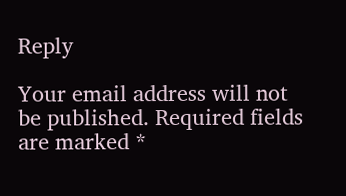Reply

Your email address will not be published. Required fields are marked *